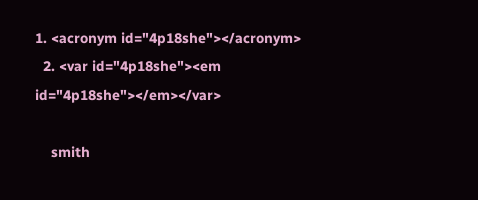1. <acronym id="4p18she"></acronym>
  2. <var id="4p18she"><em id="4p18she"></em></var>

    smith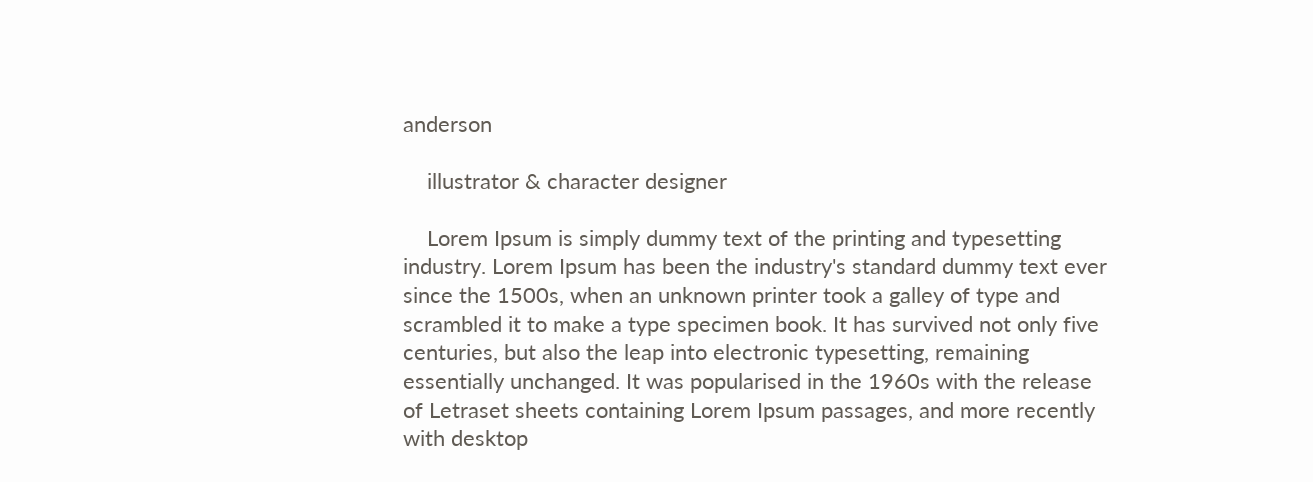anderson

    illustrator & character designer

    Lorem Ipsum is simply dummy text of the printing and typesetting industry. Lorem Ipsum has been the industry's standard dummy text ever since the 1500s, when an unknown printer took a galley of type and scrambled it to make a type specimen book. It has survived not only five centuries, but also the leap into electronic typesetting, remaining essentially unchanged. It was popularised in the 1960s with the release of Letraset sheets containing Lorem Ipsum passages, and more recently with desktop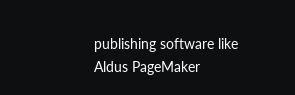publishing software like Aldus PageMaker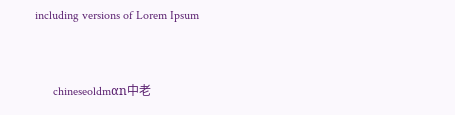including versions of Lorem Ipsum


      chineseoldmαn中老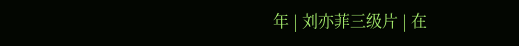年 | 刘亦菲三级片 | 在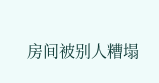房间被别人糟塌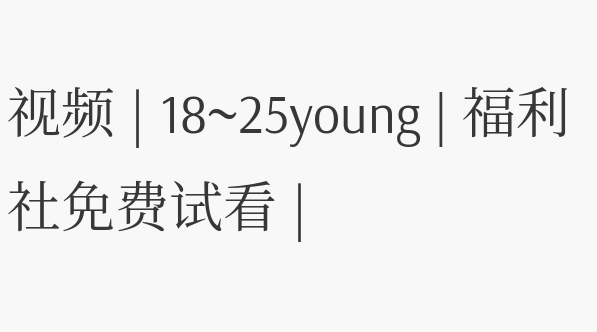视频 | 18~25young | 福利社免费试看 |